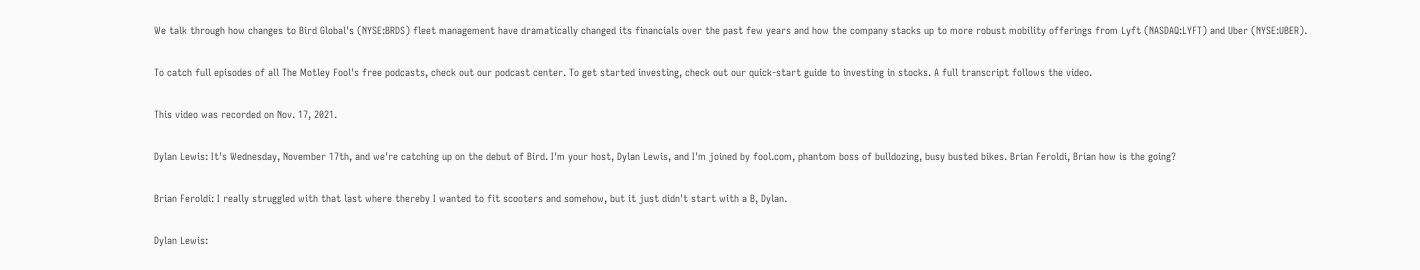We talk through how changes to Bird Global's (NYSE:BRDS) fleet management have dramatically changed its financials over the past few years and how the company stacks up to more robust mobility offerings from Lyft (NASDAQ:LYFT) and Uber (NYSE:UBER).

To catch full episodes of all The Motley Fool's free podcasts, check out our podcast center. To get started investing, check out our quick-start guide to investing in stocks. A full transcript follows the video.

This video was recorded on Nov. 17, 2021.

Dylan Lewis: It's Wednesday, November 17th, and we're catching up on the debut of Bird. I'm your host, Dylan Lewis, and I'm joined by fool.com, phantom boss of bulldozing, busy busted bikes. Brian Feroldi, Brian how is the going?

Brian Feroldi: I really struggled with that last where thereby I wanted to fit scooters and somehow, but it just didn't start with a B, Dylan.

Dylan Lewis: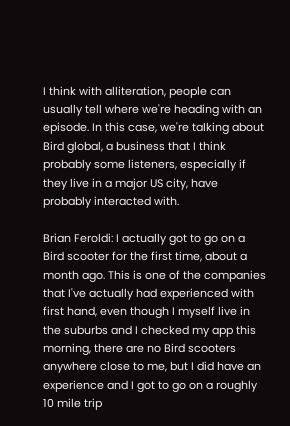I think with alliteration, people can usually tell where we're heading with an episode. In this case, we're talking about Bird global, a business that I think probably some listeners, especially if they live in a major US city, have probably interacted with.

Brian Feroldi: I actually got to go on a Bird scooter for the first time, about a month ago. This is one of the companies that I've actually had experienced with first hand, even though I myself live in the suburbs and I checked my app this morning, there are no Bird scooters anywhere close to me, but I did have an experience and I got to go on a roughly 10 mile trip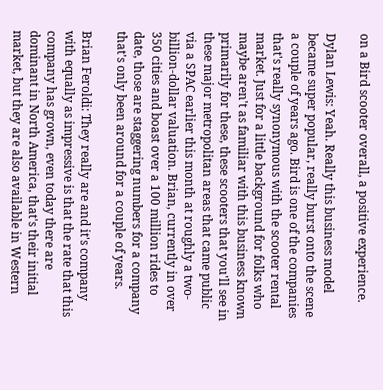on a Bird scooter overall, a positive experience.

Dylan Lewis: Yeah. Really this business model became super popular, really burst onto the scene a couple of years ago. Bird is one of the companies that's really synonymous with the scooter rental market. Just for a little background for folks who maybe aren't as familiar with this business known primarily for these, these scooters that you'll see in these major metropolitan areas that came public via a SPAC earlier this month at roughly a two-billion-dollar valuation. Brian, currently in over 350 cities and boast over a 100 million rides to date, those are staggering numbers for a company that's only been around for a couple of years.

Brian Feroldi: They really are and it's company with equally as impressive is that the rate that this company has grown, even today there are dominant in North America, that's their initial market, but they are also available in Western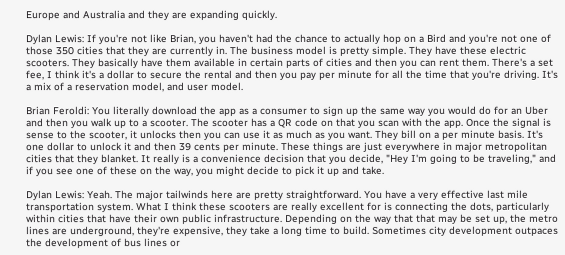Europe and Australia and they are expanding quickly.

Dylan Lewis: If you're not like Brian, you haven't had the chance to actually hop on a Bird and you're not one of those 350 cities that they are currently in. The business model is pretty simple. They have these electric scooters. They basically have them available in certain parts of cities and then you can rent them. There's a set fee, I think it's a dollar to secure the rental and then you pay per minute for all the time that you're driving. It's a mix of a reservation model, and user model.

Brian Feroldi: You literally download the app as a consumer to sign up the same way you would do for an Uber and then you walk up to a scooter. The scooter has a QR code on that you scan with the app. Once the signal is sense to the scooter, it unlocks then you can use it as much as you want. They bill on a per minute basis. It's one dollar to unlock it and then 39 cents per minute. These things are just everywhere in major metropolitan cities that they blanket. It really is a convenience decision that you decide, "Hey I'm going to be traveling," and if you see one of these on the way, you might decide to pick it up and take.

Dylan Lewis: Yeah. The major tailwinds here are pretty straightforward. You have a very effective last mile transportation system. What I think these scooters are really excellent for is connecting the dots, particularly within cities that have their own public infrastructure. Depending on the way that that may be set up, the metro lines are underground, they're expensive, they take a long time to build. Sometimes city development outpaces the development of bus lines or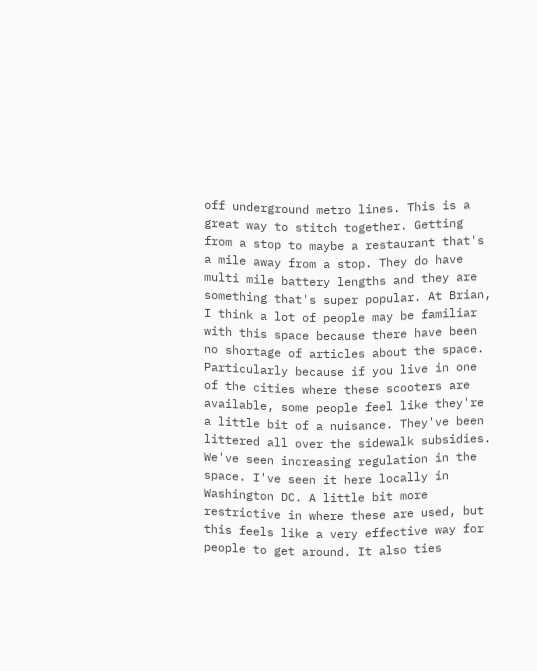off underground metro lines. This is a great way to stitch together. Getting from a stop to maybe a restaurant that's a mile away from a stop. They do have multi mile battery lengths and they are something that's super popular. At Brian, I think a lot of people may be familiar with this space because there have been no shortage of articles about the space. Particularly because if you live in one of the cities where these scooters are available, some people feel like they're a little bit of a nuisance. They've been littered all over the sidewalk subsidies. We've seen increasing regulation in the space. I've seen it here locally in Washington DC. A little bit more restrictive in where these are used, but this feels like a very effective way for people to get around. It also ties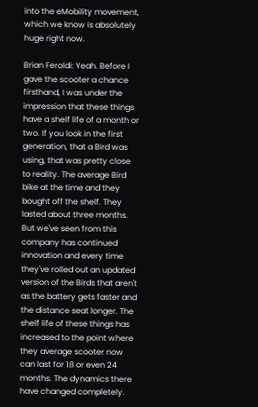into the eMobility movement, which we know is absolutely huge right now.

Brian Feroldi: Yeah. Before I gave the scooter a chance firsthand, I was under the impression that these things have a shelf life of a month or two. If you look in the first generation, that a Bird was using, that was pretty close to reality. The average Bird bike at the time and they bought off the shelf. They lasted about three months. But we've seen from this company has continued innovation and every time they've rolled out an updated version of the Birds that aren't as the battery gets faster and the distance seat longer. The shelf life of these things has increased to the point where they average scooter now can last for 18 or even 24 months. The dynamics there have changed completely.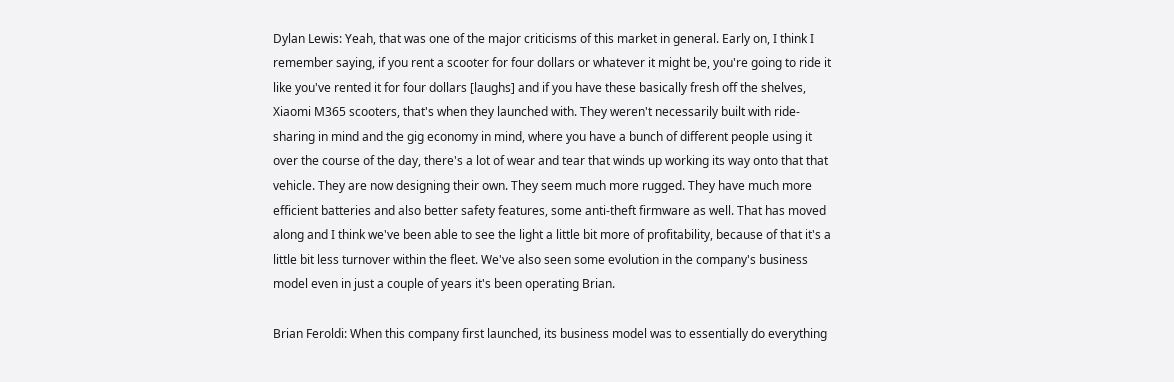Dylan Lewis: Yeah, that was one of the major criticisms of this market in general. Early on, I think I remember saying, if you rent a scooter for four dollars or whatever it might be, you're going to ride it like you've rented it for four dollars [laughs] and if you have these basically fresh off the shelves, Xiaomi M365 scooters, that's when they launched with. They weren't necessarily built with ride-sharing in mind and the gig economy in mind, where you have a bunch of different people using it over the course of the day, there's a lot of wear and tear that winds up working its way onto that that vehicle. They are now designing their own. They seem much more rugged. They have much more efficient batteries and also better safety features, some anti-theft firmware as well. That has moved along and I think we've been able to see the light a little bit more of profitability, because of that it's a little bit less turnover within the fleet. We've also seen some evolution in the company's business model even in just a couple of years it's been operating Brian.

Brian Feroldi: When this company first launched, its business model was to essentially do everything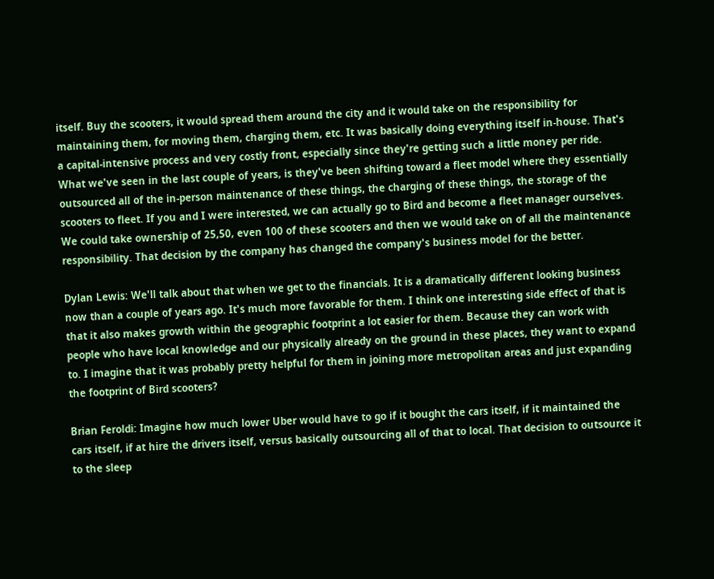itself. Buy the scooters, it would spread them around the city and it would take on the responsibility for maintaining them, for moving them, charging them, etc. It was basically doing everything itself in-house. That's a capital-intensive process and very costly front, especially since they're getting such a little money per ride. What we've seen in the last couple of years, is they've been shifting toward a fleet model where they essentially outsourced all of the in-person maintenance of these things, the charging of these things, the storage of the scooters to fleet. If you and I were interested, we can actually go to Bird and become a fleet manager ourselves. We could take ownership of 25,50, even 100 of these scooters and then we would take on of all the maintenance responsibility. That decision by the company has changed the company's business model for the better.

Dylan Lewis: We'll talk about that when we get to the financials. It is a dramatically different looking business now than a couple of years ago. It's much more favorable for them. I think one interesting side effect of that is that it also makes growth within the geographic footprint a lot easier for them. Because they can work with people who have local knowledge and our physically already on the ground in these places, they want to expand to. I imagine that it was probably pretty helpful for them in joining more metropolitan areas and just expanding the footprint of Bird scooters?

Brian Feroldi: Imagine how much lower Uber would have to go if it bought the cars itself, if it maintained the cars itself, if at hire the drivers itself, versus basically outsourcing all of that to local. That decision to outsource it to the sleep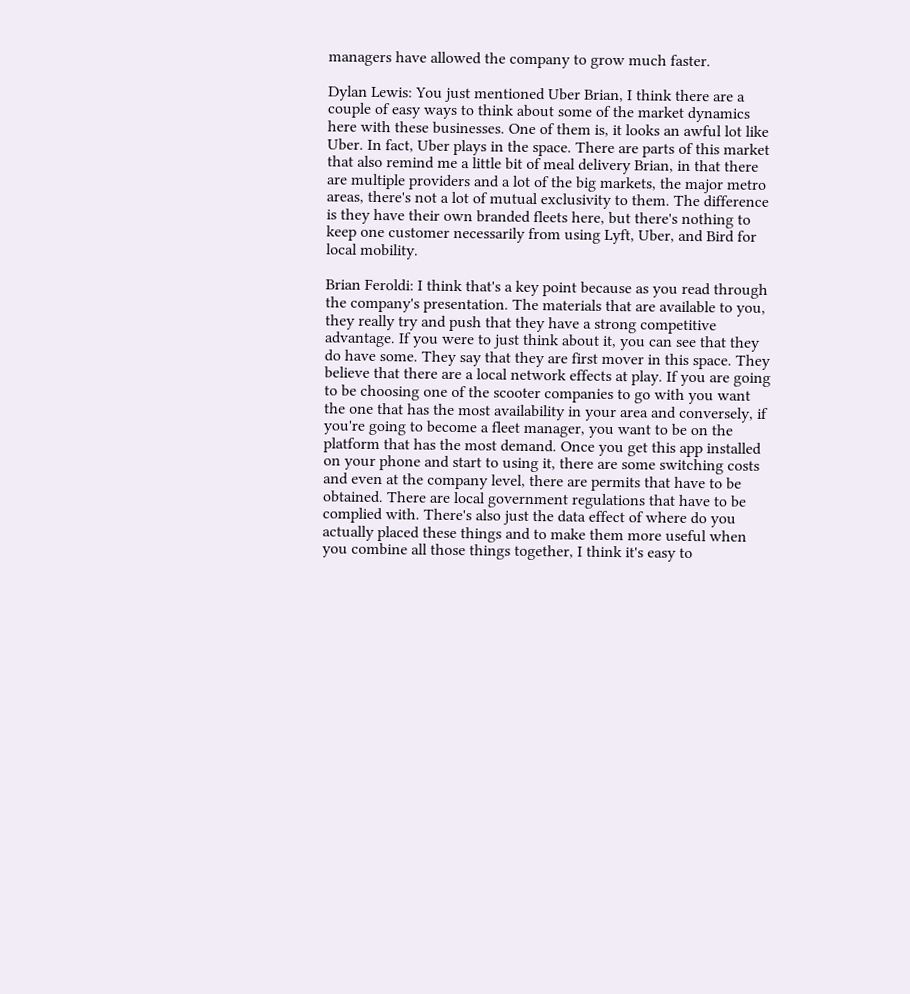managers have allowed the company to grow much faster.

Dylan Lewis: You just mentioned Uber Brian, I think there are a couple of easy ways to think about some of the market dynamics here with these businesses. One of them is, it looks an awful lot like Uber. In fact, Uber plays in the space. There are parts of this market that also remind me a little bit of meal delivery Brian, in that there are multiple providers and a lot of the big markets, the major metro areas, there's not a lot of mutual exclusivity to them. The difference is they have their own branded fleets here, but there's nothing to keep one customer necessarily from using Lyft, Uber, and Bird for local mobility.

Brian Feroldi: I think that's a key point because as you read through the company's presentation. The materials that are available to you, they really try and push that they have a strong competitive advantage. If you were to just think about it, you can see that they do have some. They say that they are first mover in this space. They believe that there are a local network effects at play. If you are going to be choosing one of the scooter companies to go with you want the one that has the most availability in your area and conversely, if you're going to become a fleet manager, you want to be on the platform that has the most demand. Once you get this app installed on your phone and start to using it, there are some switching costs and even at the company level, there are permits that have to be obtained. There are local government regulations that have to be complied with. There's also just the data effect of where do you actually placed these things and to make them more useful when you combine all those things together, I think it's easy to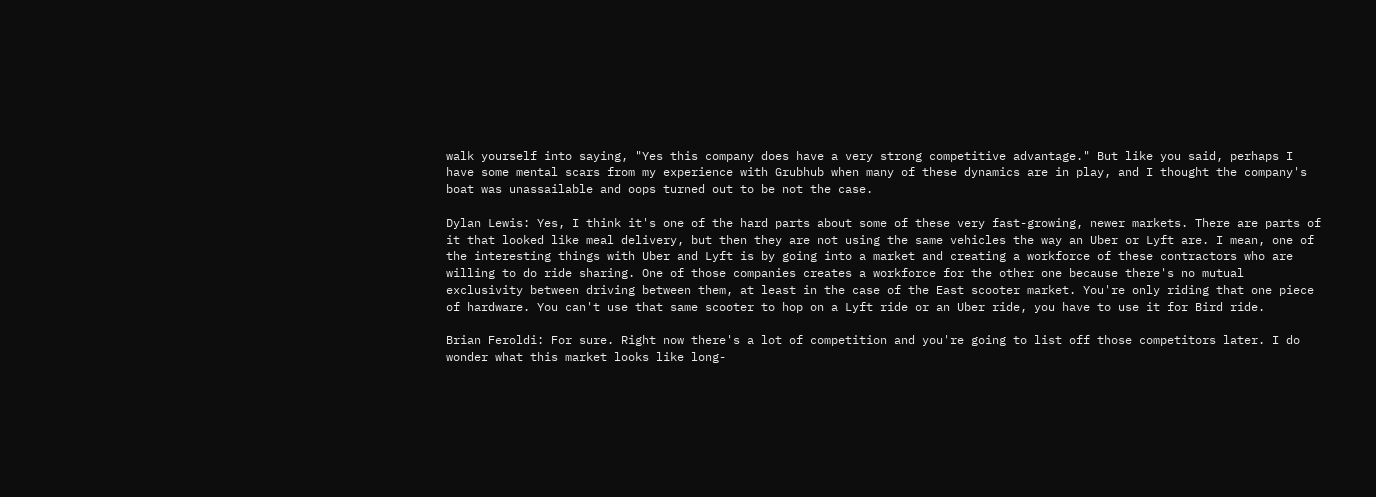walk yourself into saying, "Yes this company does have a very strong competitive advantage." But like you said, perhaps I have some mental scars from my experience with Grubhub when many of these dynamics are in play, and I thought the company's boat was unassailable and oops turned out to be not the case.

Dylan Lewis: Yes, I think it's one of the hard parts about some of these very fast-growing, newer markets. There are parts of it that looked like meal delivery, but then they are not using the same vehicles the way an Uber or Lyft are. I mean, one of the interesting things with Uber and Lyft is by going into a market and creating a workforce of these contractors who are willing to do ride sharing. One of those companies creates a workforce for the other one because there's no mutual exclusivity between driving between them, at least in the case of the East scooter market. You're only riding that one piece of hardware. You can't use that same scooter to hop on a Lyft ride or an Uber ride, you have to use it for Bird ride.

Brian Feroldi: For sure. Right now there's a lot of competition and you're going to list off those competitors later. I do wonder what this market looks like long-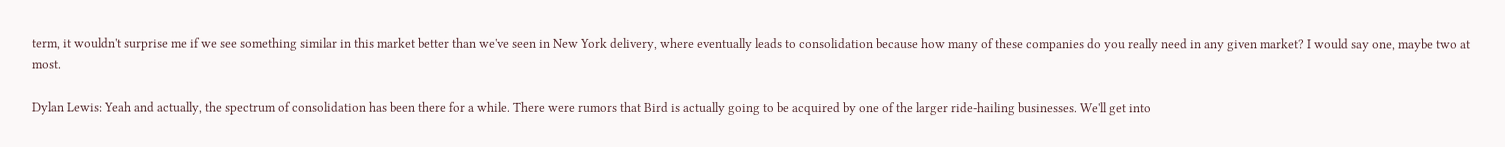term, it wouldn't surprise me if we see something similar in this market better than we've seen in New York delivery, where eventually leads to consolidation because how many of these companies do you really need in any given market? I would say one, maybe two at most.

Dylan Lewis: Yeah and actually, the spectrum of consolidation has been there for a while. There were rumors that Bird is actually going to be acquired by one of the larger ride-hailing businesses. We'll get into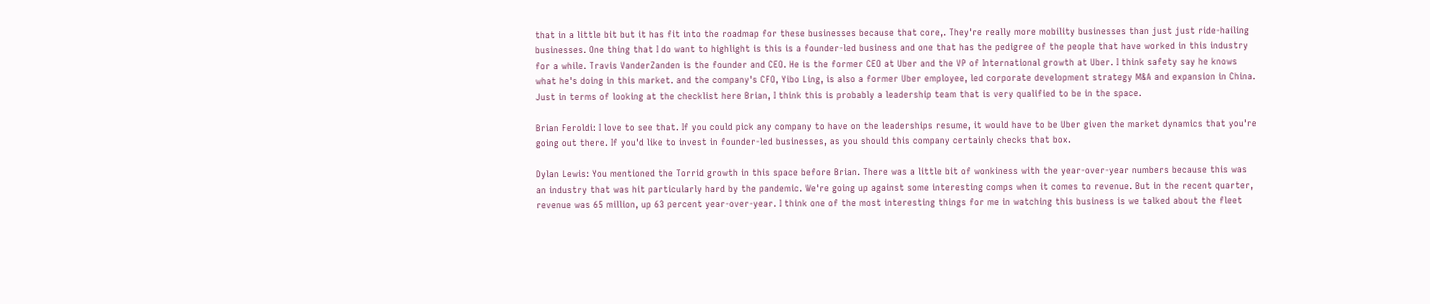that in a little bit but it has fit into the roadmap for these businesses because that core,. They're really more mobility businesses than just just ride-hailing businesses. One thing that I do want to highlight is this is a founder-led business and one that has the pedigree of the people that have worked in this industry for a while. Travis VanderZanden is the founder and CEO. He is the former CEO at Uber and the VP of International growth at Uber. I think safety say he knows what he's doing in this market. and the company's CFO, Yibo Ling, is also a former Uber employee, led corporate development strategy M&A and expansion in China. Just in terms of looking at the checklist here Brian, I think this is probably a leadership team that is very qualified to be in the space.

Brian Feroldi: I love to see that. If you could pick any company to have on the leaderships resume, it would have to be Uber given the market dynamics that you're going out there. If you'd like to invest in founder-led businesses, as you should this company certainly checks that box.

Dylan Lewis: You mentioned the Torrid growth in this space before Brian. There was a little bit of wonkiness with the year-over-year numbers because this was an industry that was hit particularly hard by the pandemic. We're going up against some interesting comps when it comes to revenue. But in the recent quarter, revenue was 65 million, up 63 percent year-over-year. I think one of the most interesting things for me in watching this business is we talked about the fleet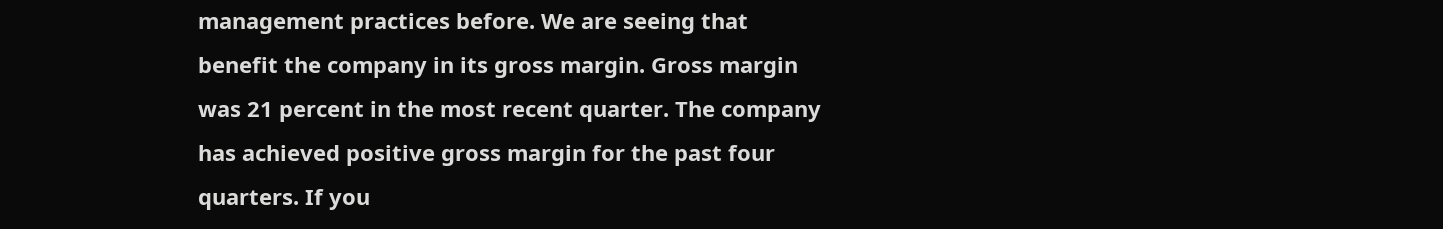management practices before. We are seeing that benefit the company in its gross margin. Gross margin was 21 percent in the most recent quarter. The company has achieved positive gross margin for the past four quarters. If you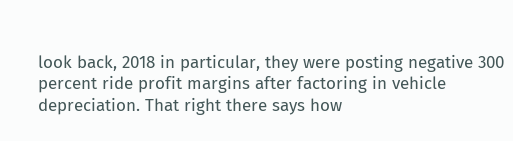look back, 2018 in particular, they were posting negative 300 percent ride profit margins after factoring in vehicle depreciation. That right there says how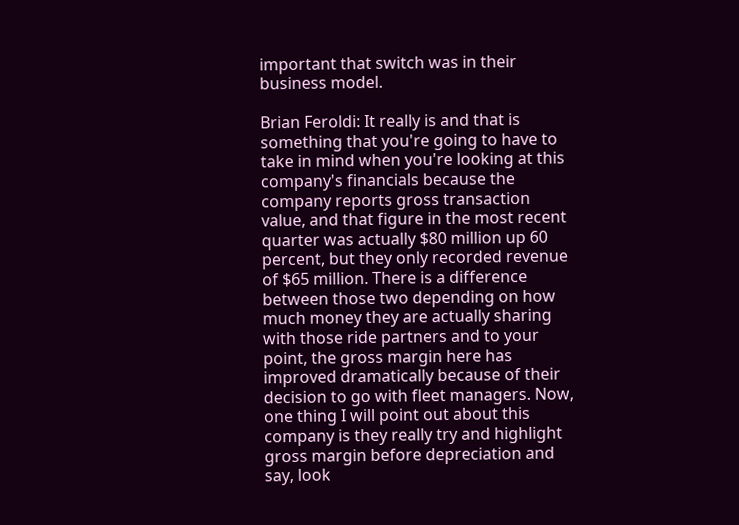important that switch was in their business model.

Brian Feroldi: It really is and that is something that you're going to have to take in mind when you're looking at this company's financials because the company reports gross transaction value, and that figure in the most recent quarter was actually $80 million up 60 percent, but they only recorded revenue of $65 million. There is a difference between those two depending on how much money they are actually sharing with those ride partners and to your point, the gross margin here has improved dramatically because of their decision to go with fleet managers. Now, one thing I will point out about this company is they really try and highlight gross margin before depreciation and say, look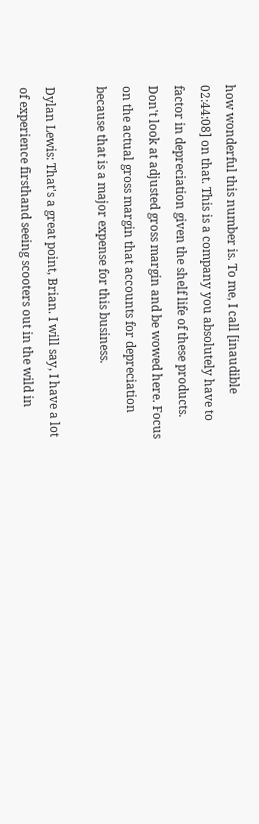how wonderful this number is. To me, I call [inaudible 02:44:08] on that. This is a company you absolutely have to factor in depreciation given the shelf life of these products. Don't look at adjusted gross margin and be wowed here. Focus on the actual gross margin that accounts for depreciation because that is a major expense for this business.

Dylan Lewis: That's a great point, Brian. I will say, I have a lot of experience firsthand seeing scooters out in the wild in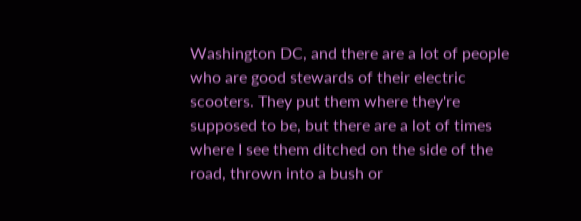Washington DC, and there are a lot of people who are good stewards of their electric scooters. They put them where they're supposed to be, but there are a lot of times where I see them ditched on the side of the road, thrown into a bush or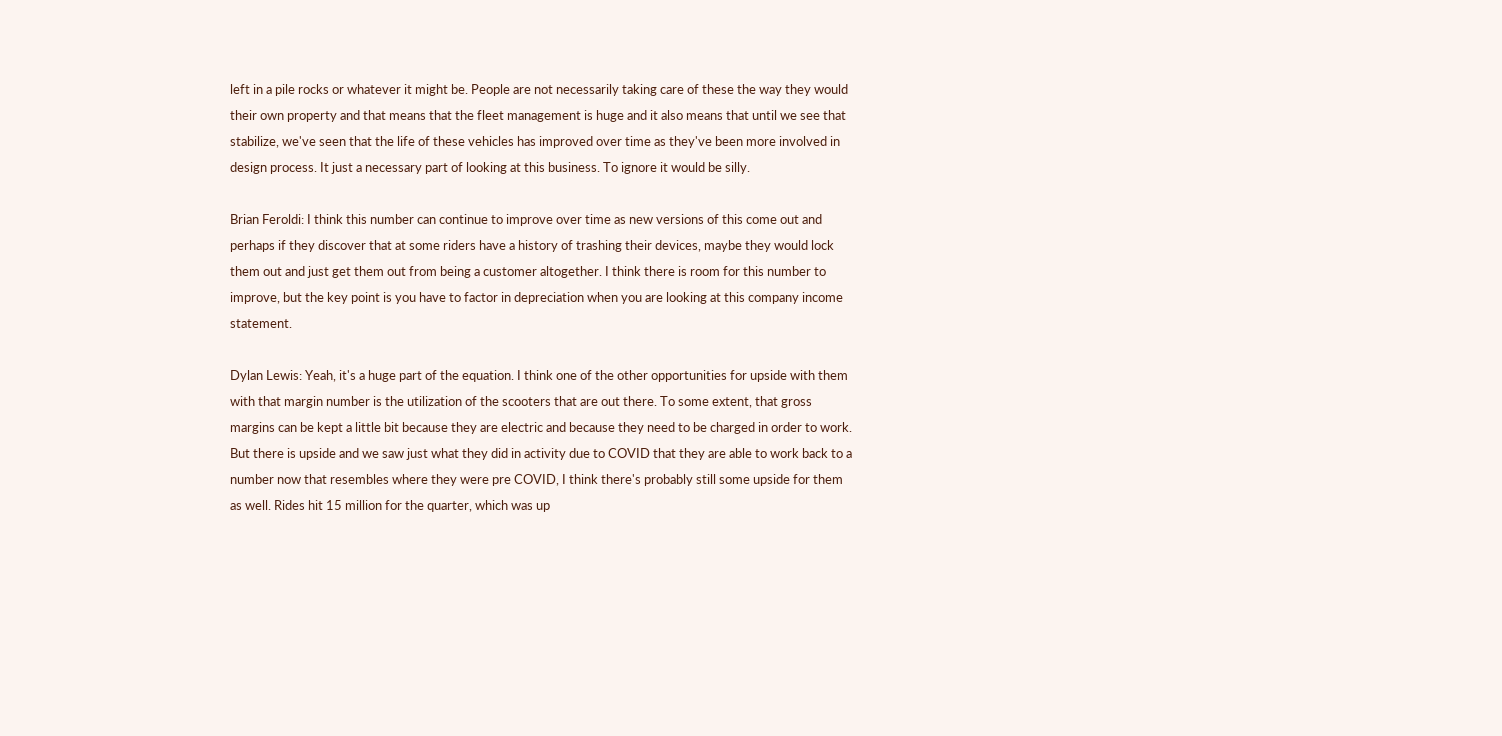left in a pile rocks or whatever it might be. People are not necessarily taking care of these the way they would their own property and that means that the fleet management is huge and it also means that until we see that stabilize, we've seen that the life of these vehicles has improved over time as they've been more involved in design process. It just a necessary part of looking at this business. To ignore it would be silly.

Brian Feroldi: I think this number can continue to improve over time as new versions of this come out and perhaps if they discover that at some riders have a history of trashing their devices, maybe they would lock them out and just get them out from being a customer altogether. I think there is room for this number to improve, but the key point is you have to factor in depreciation when you are looking at this company income statement.

Dylan Lewis: Yeah, it's a huge part of the equation. I think one of the other opportunities for upside with them with that margin number is the utilization of the scooters that are out there. To some extent, that gross margins can be kept a little bit because they are electric and because they need to be charged in order to work. But there is upside and we saw just what they did in activity due to COVID that they are able to work back to a number now that resembles where they were pre COVID, I think there's probably still some upside for them as well. Rides hit 15 million for the quarter, which was up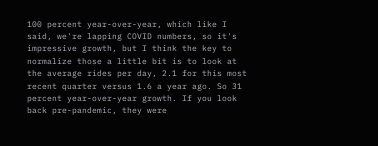100 percent year-over-year, which like I said, we're lapping COVID numbers, so it's impressive growth, but I think the key to normalize those a little bit is to look at the average rides per day, 2.1 for this most recent quarter versus 1.6 a year ago. So 31 percent year-over-year growth. If you look back pre-pandemic, they were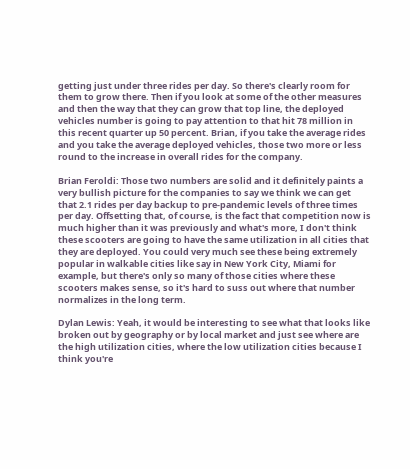getting just under three rides per day. So there's clearly room for them to grow there. Then if you look at some of the other measures and then the way that they can grow that top line, the deployed vehicles number is going to pay attention to that hit 78 million in this recent quarter up 50 percent. Brian, if you take the average rides and you take the average deployed vehicles, those two more or less round to the increase in overall rides for the company.

Brian Feroldi: Those two numbers are solid and it definitely paints a very bullish picture for the companies to say we think we can get that 2.1 rides per day backup to pre-pandemic levels of three times per day. Offsetting that, of course, is the fact that competition now is much higher than it was previously and what's more, I don't think these scooters are going to have the same utilization in all cities that they are deployed. You could very much see these being extremely popular in walkable cities like say in New York City, Miami for example, but there's only so many of those cities where these scooters makes sense, so it's hard to suss out where that number normalizes in the long term.

Dylan Lewis: Yeah, it would be interesting to see what that looks like broken out by geography or by local market and just see where are the high utilization cities, where the low utilization cities because I think you're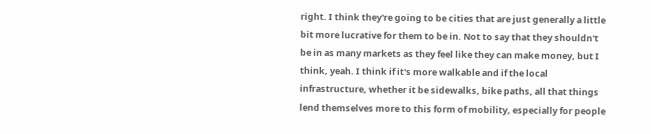right. I think they're going to be cities that are just generally a little bit more lucrative for them to be in. Not to say that they shouldn't be in as many markets as they feel like they can make money, but I think, yeah. I think if it's more walkable and if the local infrastructure, whether it be sidewalks, bike paths, all that things lend themselves more to this form of mobility, especially for people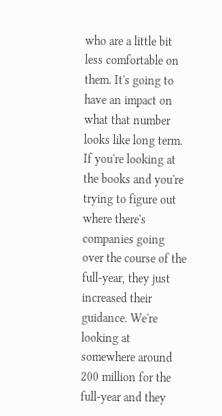who are a little bit less comfortable on them. It's going to have an impact on what that number looks like long term. If you're looking at the books and you're trying to figure out where there's companies going over the course of the full-year, they just increased their guidance. We're looking at somewhere around 200 million for the full-year and they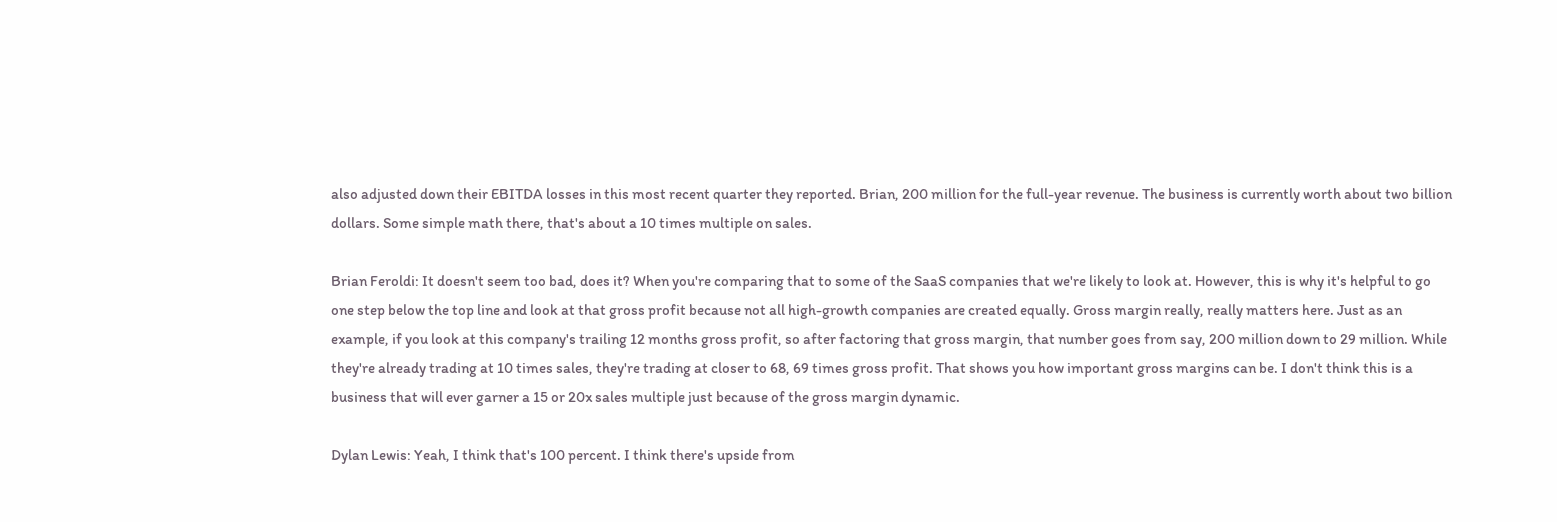also adjusted down their EBITDA losses in this most recent quarter they reported. Brian, 200 million for the full-year revenue. The business is currently worth about two billion dollars. Some simple math there, that's about a 10 times multiple on sales.

Brian Feroldi: It doesn't seem too bad, does it? When you're comparing that to some of the SaaS companies that we're likely to look at. However, this is why it's helpful to go one step below the top line and look at that gross profit because not all high-growth companies are created equally. Gross margin really, really matters here. Just as an example, if you look at this company's trailing 12 months gross profit, so after factoring that gross margin, that number goes from say, 200 million down to 29 million. While they're already trading at 10 times sales, they're trading at closer to 68, 69 times gross profit. That shows you how important gross margins can be. I don't think this is a business that will ever garner a 15 or 20x sales multiple just because of the gross margin dynamic.

Dylan Lewis: Yeah, I think that's 100 percent. I think there's upside from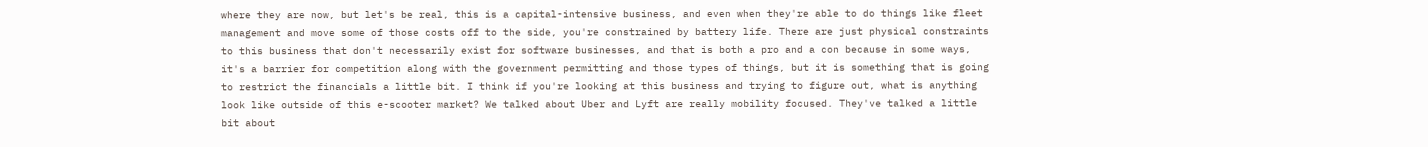where they are now, but let's be real, this is a capital-intensive business, and even when they're able to do things like fleet management and move some of those costs off to the side, you're constrained by battery life. There are just physical constraints to this business that don't necessarily exist for software businesses, and that is both a pro and a con because in some ways, it's a barrier for competition along with the government permitting and those types of things, but it is something that is going to restrict the financials a little bit. I think if you're looking at this business and trying to figure out, what is anything look like outside of this e-scooter market? We talked about Uber and Lyft are really mobility focused. They've talked a little bit about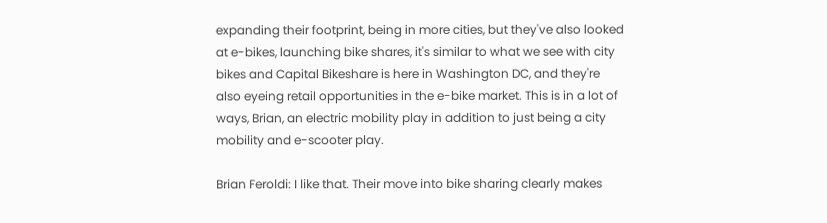expanding their footprint, being in more cities, but they've also looked at e-bikes, launching bike shares, it's similar to what we see with city bikes and Capital Bikeshare is here in Washington DC, and they're also eyeing retail opportunities in the e-bike market. This is in a lot of ways, Brian, an electric mobility play in addition to just being a city mobility and e-scooter play.

Brian Feroldi: I like that. Their move into bike sharing clearly makes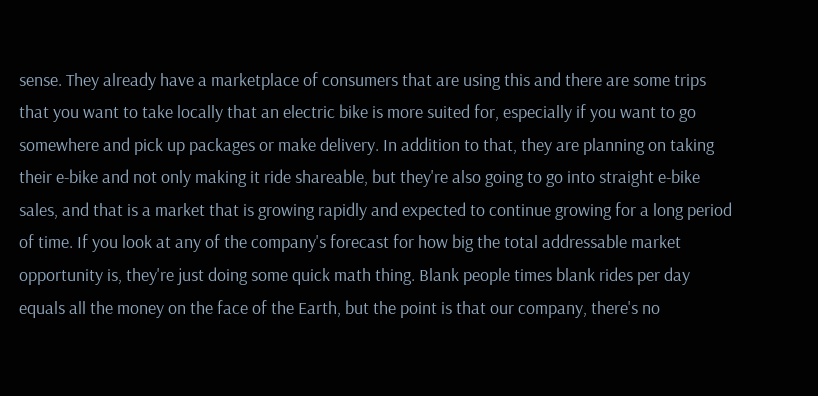sense. They already have a marketplace of consumers that are using this and there are some trips that you want to take locally that an electric bike is more suited for, especially if you want to go somewhere and pick up packages or make delivery. In addition to that, they are planning on taking their e-bike and not only making it ride shareable, but they're also going to go into straight e-bike sales, and that is a market that is growing rapidly and expected to continue growing for a long period of time. If you look at any of the company's forecast for how big the total addressable market opportunity is, they're just doing some quick math thing. Blank people times blank rides per day equals all the money on the face of the Earth, but the point is that our company, there's no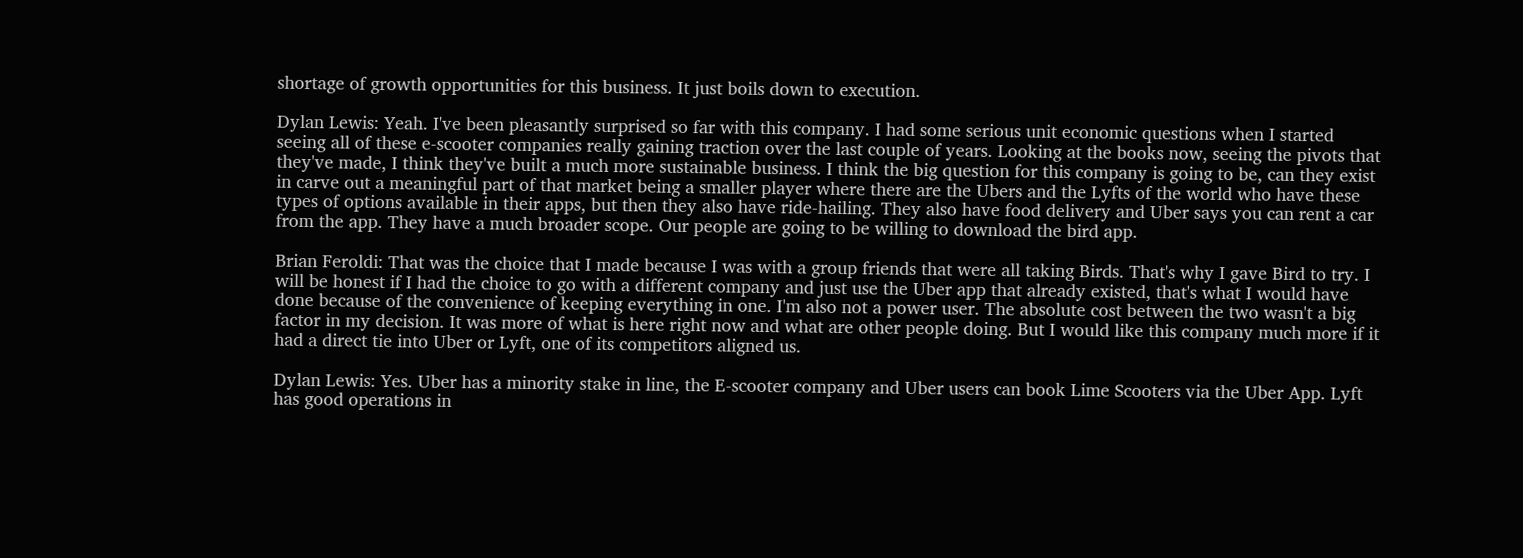shortage of growth opportunities for this business. It just boils down to execution.

Dylan Lewis: Yeah. I've been pleasantly surprised so far with this company. I had some serious unit economic questions when I started seeing all of these e-scooter companies really gaining traction over the last couple of years. Looking at the books now, seeing the pivots that they've made, I think they've built a much more sustainable business. I think the big question for this company is going to be, can they exist in carve out a meaningful part of that market being a smaller player where there are the Ubers and the Lyfts of the world who have these types of options available in their apps, but then they also have ride-hailing. They also have food delivery and Uber says you can rent a car from the app. They have a much broader scope. Our people are going to be willing to download the bird app.

Brian Feroldi: That was the choice that I made because I was with a group friends that were all taking Birds. That's why I gave Bird to try. I will be honest if I had the choice to go with a different company and just use the Uber app that already existed, that's what I would have done because of the convenience of keeping everything in one. I'm also not a power user. The absolute cost between the two wasn't a big factor in my decision. It was more of what is here right now and what are other people doing. But I would like this company much more if it had a direct tie into Uber or Lyft, one of its competitors aligned us.

Dylan Lewis: Yes. Uber has a minority stake in line, the E-scooter company and Uber users can book Lime Scooters via the Uber App. Lyft has good operations in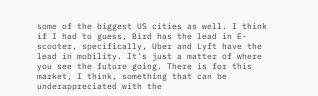some of the biggest US cities as well. I think if I had to guess, Bird has the lead in E-scooter, specifically, Uber and Lyft have the lead in mobility. It's just a matter of where you see the future going. There is for this market, I think, something that can be underappreciated with the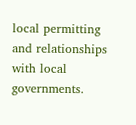local permitting and relationships with local governments.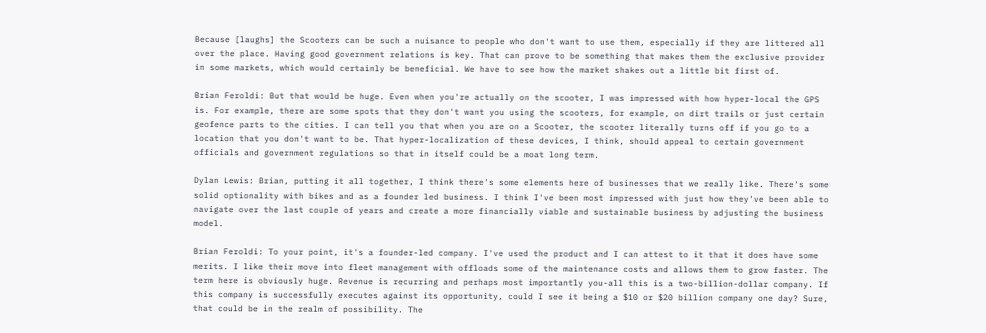Because [laughs] the Scooters can be such a nuisance to people who don't want to use them, especially if they are littered all over the place. Having good government relations is key. That can prove to be something that makes them the exclusive provider in some markets, which would certainly be beneficial. We have to see how the market shakes out a little bit first of.

Brian Feroldi: But that would be huge. Even when you're actually on the scooter, I was impressed with how hyper-local the GPS is. For example, there are some spots that they don't want you using the scooters, for example, on dirt trails or just certain geofence parts to the cities. I can tell you that when you are on a Scooter, the scooter literally turns off if you go to a location that you don't want to be. That hyper-localization of these devices, I think, should appeal to certain government officials and government regulations so that in itself could be a moat long term.

Dylan Lewis: Brian, putting it all together, I think there's some elements here of businesses that we really like. There's some solid optionality with bikes and as a founder led business. I think I've been most impressed with just how they've been able to navigate over the last couple of years and create a more financially viable and sustainable business by adjusting the business model.

Brian Feroldi: To your point, it's a founder-led company. I've used the product and I can attest to it that it does have some merits. I like their move into fleet management with offloads some of the maintenance costs and allows them to grow faster. The term here is obviously huge. Revenue is recurring and perhaps most importantly you-all this is a two-billion-dollar company. If this company is successfully executes against its opportunity, could I see it being a $10 or $20 billion company one day? Sure, that could be in the realm of possibility. The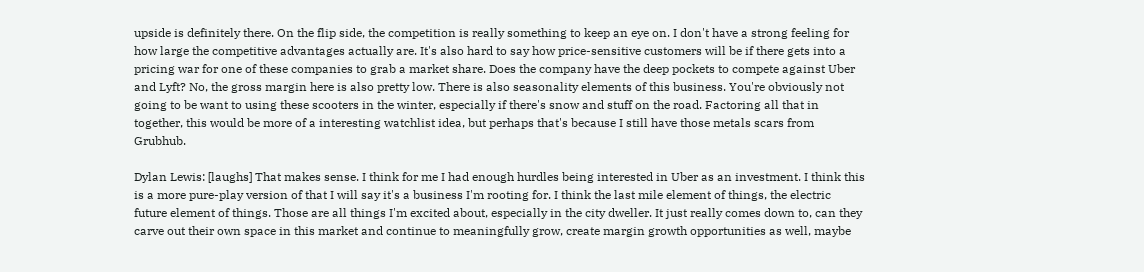upside is definitely there. On the flip side, the competition is really something to keep an eye on. I don't have a strong feeling for how large the competitive advantages actually are. It's also hard to say how price-sensitive customers will be if there gets into a pricing war for one of these companies to grab a market share. Does the company have the deep pockets to compete against Uber and Lyft? No, the gross margin here is also pretty low. There is also seasonality elements of this business. You're obviously not going to be want to using these scooters in the winter, especially if there's snow and stuff on the road. Factoring all that in together, this would be more of a interesting watchlist idea, but perhaps that's because I still have those metals scars from Grubhub.

Dylan Lewis: [laughs] That makes sense. I think for me I had enough hurdles being interested in Uber as an investment. I think this is a more pure-play version of that I will say it's a business I'm rooting for. I think the last mile element of things, the electric future element of things. Those are all things I'm excited about, especially in the city dweller. It just really comes down to, can they carve out their own space in this market and continue to meaningfully grow, create margin growth opportunities as well, maybe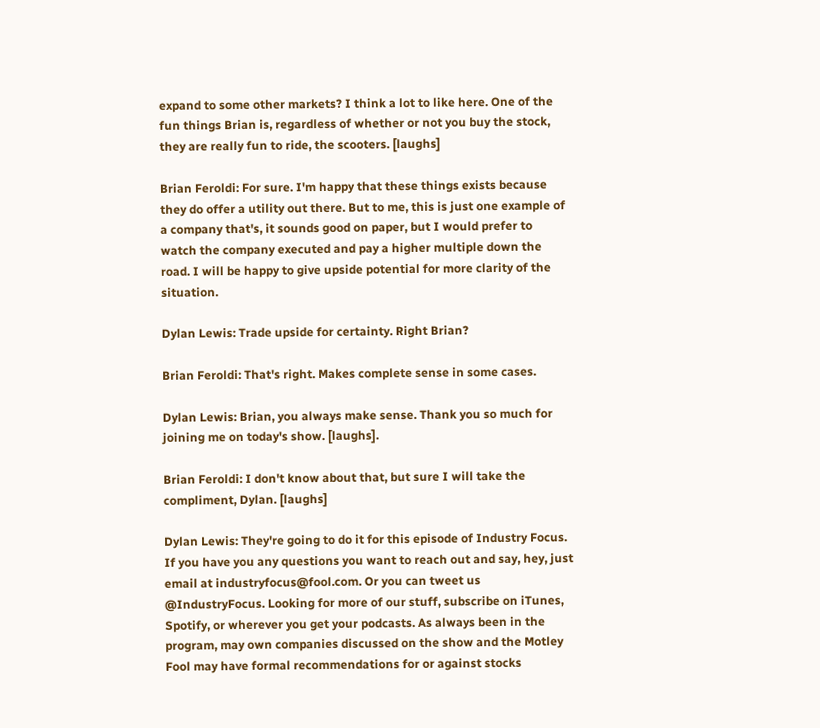expand to some other markets? I think a lot to like here. One of the fun things Brian is, regardless of whether or not you buy the stock, they are really fun to ride, the scooters. [laughs]

Brian Feroldi: For sure. I'm happy that these things exists because they do offer a utility out there. But to me, this is just one example of a company that's, it sounds good on paper, but I would prefer to watch the company executed and pay a higher multiple down the road. I will be happy to give upside potential for more clarity of the situation.

Dylan Lewis: Trade upside for certainty. Right Brian?

Brian Feroldi: That's right. Makes complete sense in some cases.

Dylan Lewis: Brian, you always make sense. Thank you so much for joining me on today's show. [laughs].

Brian Feroldi: I don't know about that, but sure I will take the compliment, Dylan. [laughs]

Dylan Lewis: They're going to do it for this episode of Industry Focus. If you have you any questions you want to reach out and say, hey, just email at industryfocus@fool.com. Or you can tweet us @IndustryFocus. Looking for more of our stuff, subscribe on iTunes, Spotify, or wherever you get your podcasts. As always been in the program, may own companies discussed on the show and the Motley Fool may have formal recommendations for or against stocks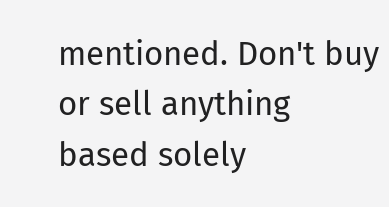mentioned. Don't buy or sell anything based solely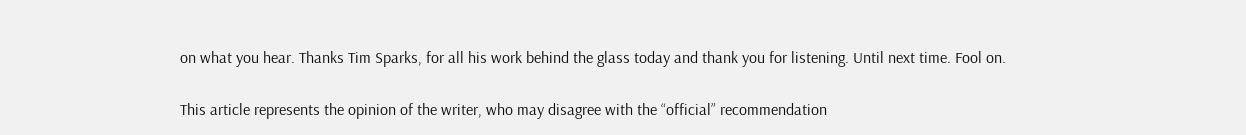on what you hear. Thanks Tim Sparks, for all his work behind the glass today and thank you for listening. Until next time. Fool on.

This article represents the opinion of the writer, who may disagree with the “official” recommendation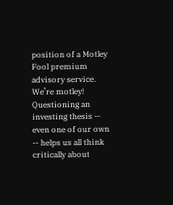position of a Motley Fool premium advisory service. We’re motley! Questioning an investing thesis -- even one of our own -- helps us all think critically about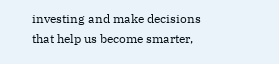investing and make decisions that help us become smarter,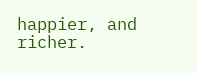happier, and richer.